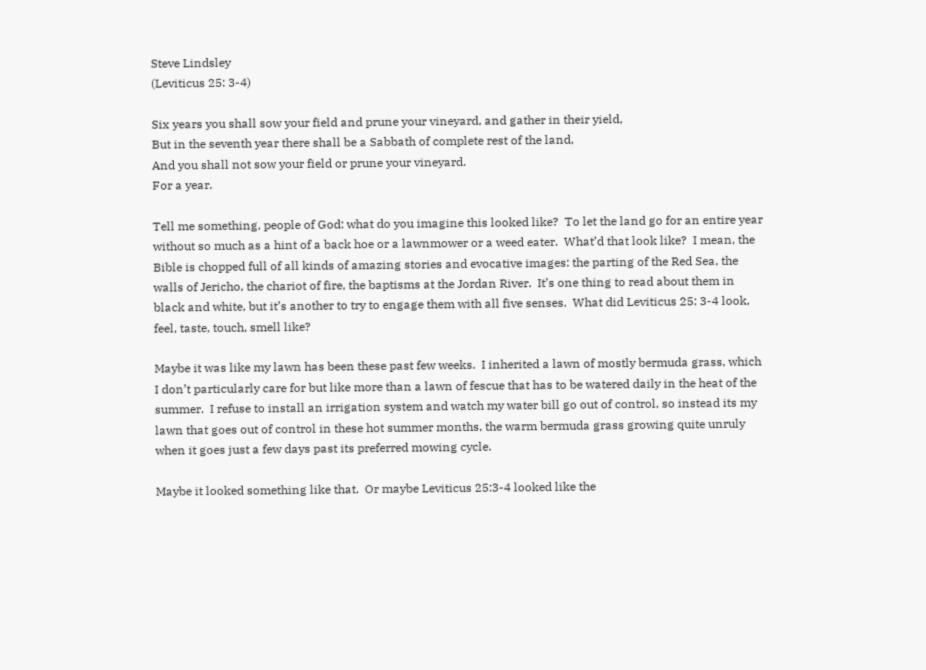Steve Lindsley
(Leviticus 25: 3-4)

Six years you shall sow your field and prune your vineyard, and gather in their yield,
But in the seventh year there shall be a Sabbath of complete rest of the land,
And you shall not sow your field or prune your vineyard.
For a year.

Tell me something, people of God: what do you imagine this looked like?  To let the land go for an entire year without so much as a hint of a back hoe or a lawnmower or a weed eater.  What’d that look like?  I mean, the Bible is chopped full of all kinds of amazing stories and evocative images: the parting of the Red Sea, the walls of Jericho, the chariot of fire, the baptisms at the Jordan River.  It’s one thing to read about them in black and white, but it’s another to try to engage them with all five senses.  What did Leviticus 25: 3-4 look, feel, taste, touch, smell like?

Maybe it was like my lawn has been these past few weeks.  I inherited a lawn of mostly bermuda grass, which I don’t particularly care for but like more than a lawn of fescue that has to be watered daily in the heat of the summer.  I refuse to install an irrigation system and watch my water bill go out of control, so instead its my lawn that goes out of control in these hot summer months, the warm bermuda grass growing quite unruly when it goes just a few days past its preferred mowing cycle.

Maybe it looked something like that.  Or maybe Leviticus 25:3-4 looked like the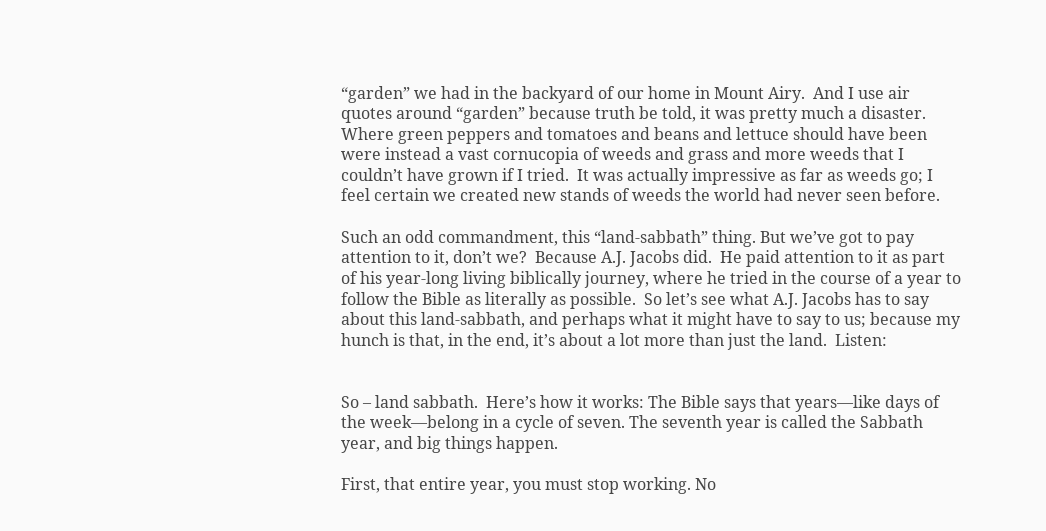“garden” we had in the backyard of our home in Mount Airy.  And I use air quotes around “garden” because truth be told, it was pretty much a disaster.  Where green peppers and tomatoes and beans and lettuce should have been were instead a vast cornucopia of weeds and grass and more weeds that I couldn’t have grown if I tried.  It was actually impressive as far as weeds go; I feel certain we created new stands of weeds the world had never seen before.

Such an odd commandment, this “land-sabbath” thing. But we’ve got to pay attention to it, don’t we?  Because A.J. Jacobs did.  He paid attention to it as part of his year-long living biblically journey, where he tried in the course of a year to follow the Bible as literally as possible.  So let’s see what A.J. Jacobs has to say about this land-sabbath, and perhaps what it might have to say to us; because my hunch is that, in the end, it’s about a lot more than just the land.  Listen:


So – land sabbath.  Here’s how it works: The Bible says that years—like days of the week—belong in a cycle of seven. The seventh year is called the Sabbath year, and big things happen.

First, that entire year, you must stop working. No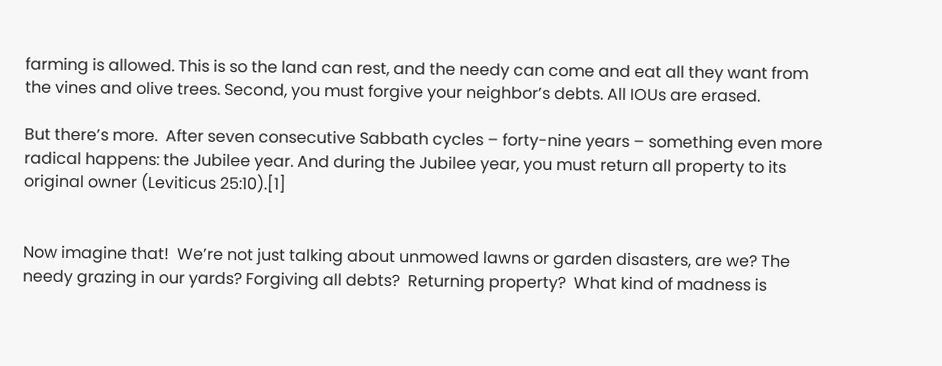farming is allowed. This is so the land can rest, and the needy can come and eat all they want from the vines and olive trees. Second, you must forgive your neighbor’s debts. All IOUs are erased.

But there’s more.  After seven consecutive Sabbath cycles – forty-nine years – something even more radical happens: the Jubilee year. And during the Jubilee year, you must return all property to its original owner (Leviticus 25:10).[1]


Now imagine that!  We’re not just talking about unmowed lawns or garden disasters, are we? The needy grazing in our yards? Forgiving all debts?  Returning property?  What kind of madness is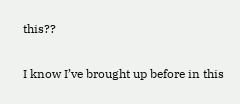this??

I know I’ve brought up before in this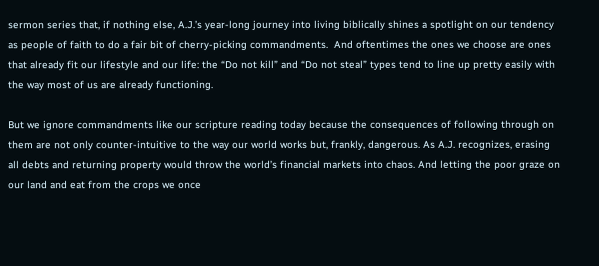sermon series that, if nothing else, A.J.’s year-long journey into living biblically shines a spotlight on our tendency as people of faith to do a fair bit of cherry-picking commandments.  And oftentimes the ones we choose are ones that already fit our lifestyle and our life: the “Do not kill” and “Do not steal” types tend to line up pretty easily with the way most of us are already functioning.

But we ignore commandments like our scripture reading today because the consequences of following through on them are not only counter-intuitive to the way our world works but, frankly, dangerous. As A.J. recognizes, erasing all debts and returning property would throw the world’s financial markets into chaos. And letting the poor graze on our land and eat from the crops we once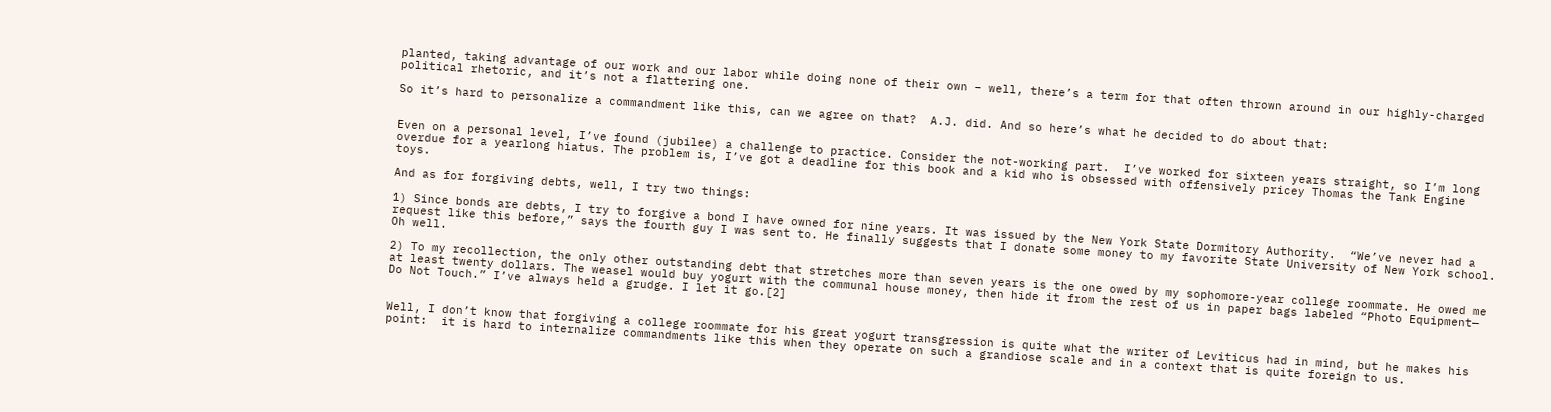planted, taking advantage of our work and our labor while doing none of their own – well, there’s a term for that often thrown around in our highly-charged political rhetoric, and it’s not a flattering one.

So it’s hard to personalize a commandment like this, can we agree on that?  A.J. did. And so here’s what he decided to do about that:


Even on a personal level, I’ve found (jubilee) a challenge to practice. Consider the not-working part.  I’ve worked for sixteen years straight, so I’m long overdue for a yearlong hiatus. The problem is, I’ve got a deadline for this book and a kid who is obsessed with offensively pricey Thomas the Tank Engine toys.

And as for forgiving debts, well, I try two things:

1) Since bonds are debts, I try to forgive a bond I have owned for nine years. It was issued by the New York State Dormitory Authority.  “We’ve never had a request like this before,” says the fourth guy I was sent to. He finally suggests that I donate some money to my favorite State University of New York school.  Oh well.

2) To my recollection, the only other outstanding debt that stretches more than seven years is the one owed by my sophomore-year college roommate. He owed me at least twenty dollars. The weasel would buy yogurt with the communal house money, then hide it from the rest of us in paper bags labeled “Photo Equipment— Do Not Touch.” I’ve always held a grudge. I let it go.[2]


Well, I don’t know that forgiving a college roommate for his great yogurt transgression is quite what the writer of Leviticus had in mind, but he makes his point:  it is hard to internalize commandments like this when they operate on such a grandiose scale and in a context that is quite foreign to us.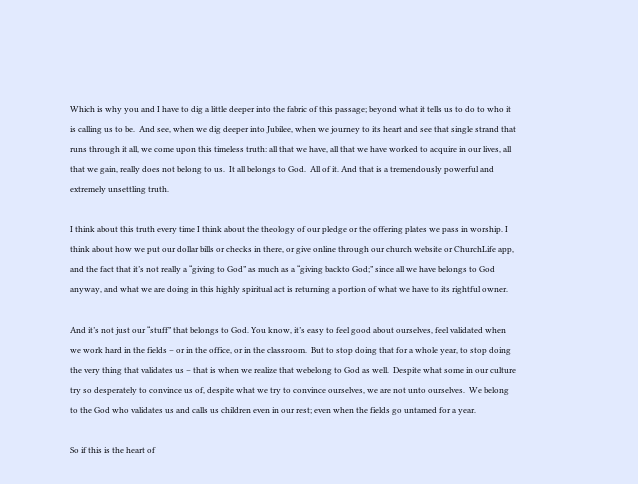Which is why you and I have to dig a little deeper into the fabric of this passage; beyond what it tells us to do to who it is calling us to be.  And see, when we dig deeper into Jubilee, when we journey to its heart and see that single strand that runs through it all, we come upon this timeless truth: all that we have, all that we have worked to acquire in our lives, all that we gain, really does not belong to us.  It all belongs to God.  All of it. And that is a tremendously powerful and extremely unsettling truth.

I think about this truth every time I think about the theology of our pledge or the offering plates we pass in worship. I think about how we put our dollar bills or checks in there, or give online through our church website or ChurchLife app, and the fact that it’s not really a “giving to God” as much as a “giving backto God;” since all we have belongs to God anyway, and what we are doing in this highly spiritual act is returning a portion of what we have to its rightful owner.

And it’s not just our “stuff” that belongs to God. You know, it’s easy to feel good about ourselves, feel validated when we work hard in the fields – or in the office, or in the classroom.  But to stop doing that for a whole year, to stop doing the very thing that validates us – that is when we realize that webelong to God as well.  Despite what some in our culture try so desperately to convince us of, despite what we try to convince ourselves, we are not unto ourselves.  We belong to the God who validates us and calls us children even in our rest; even when the fields go untamed for a year.

So if this is the heart of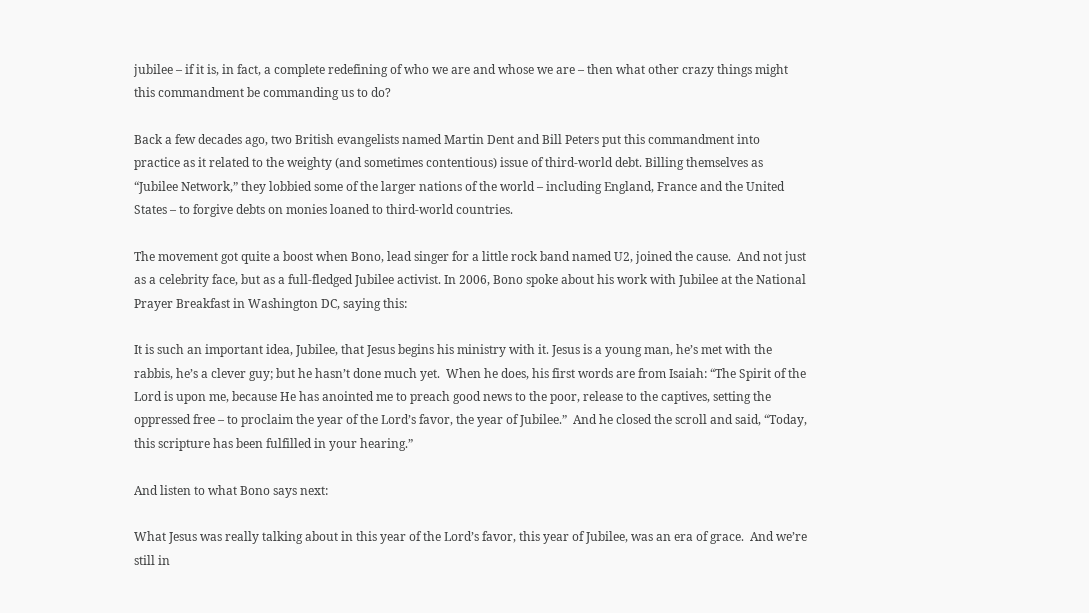jubilee – if it is, in fact, a complete redefining of who we are and whose we are – then what other crazy things might this commandment be commanding us to do?

Back a few decades ago, two British evangelists named Martin Dent and Bill Peters put this commandment into practice as it related to the weighty (and sometimes contentious) issue of third-world debt. Billing themselves as “Jubilee Network,” they lobbied some of the larger nations of the world – including England, France and the United States – to forgive debts on monies loaned to third-world countries.

The movement got quite a boost when Bono, lead singer for a little rock band named U2, joined the cause.  And not just as a celebrity face, but as a full-fledged Jubilee activist. In 2006, Bono spoke about his work with Jubilee at the National Prayer Breakfast in Washington DC, saying this:

It is such an important idea, Jubilee, that Jesus begins his ministry with it. Jesus is a young man, he’s met with the rabbis, he’s a clever guy; but he hasn’t done much yet.  When he does, his first words are from Isaiah: “The Spirit of the Lord is upon me, because He has anointed me to preach good news to the poor, release to the captives, setting the oppressed free – to proclaim the year of the Lord’s favor, the year of Jubilee.”  And he closed the scroll and said, “Today, this scripture has been fulfilled in your hearing.”

And listen to what Bono says next:

What Jesus was really talking about in this year of the Lord’s favor, this year of Jubilee, was an era of grace.  And we’re still in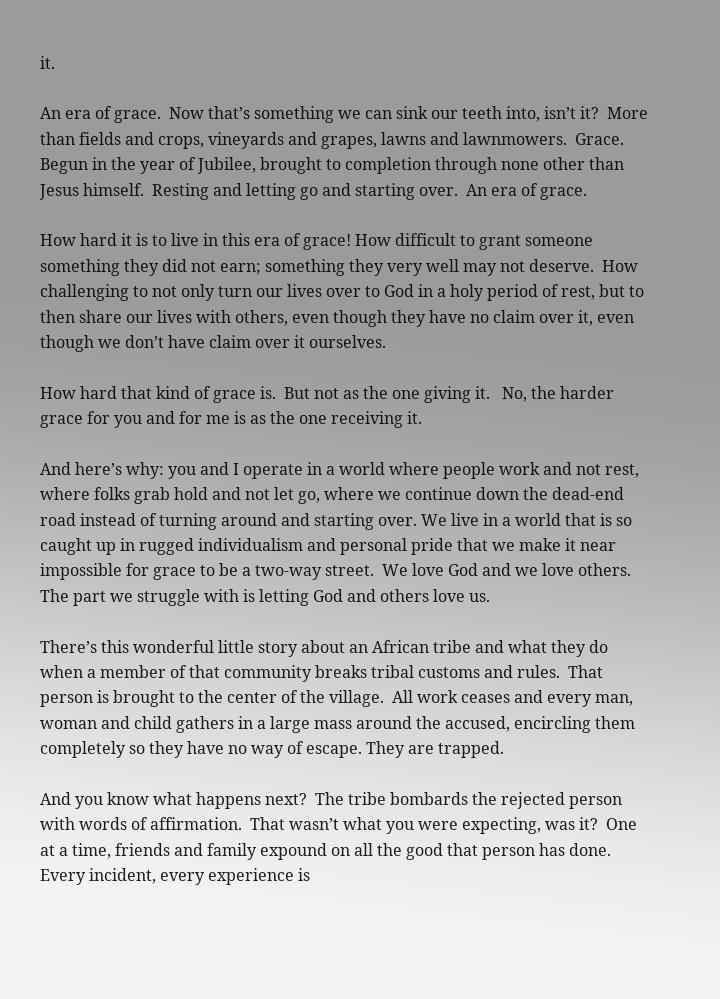it.

An era of grace.  Now that’s something we can sink our teeth into, isn’t it?  More than fields and crops, vineyards and grapes, lawns and lawnmowers.  Grace. Begun in the year of Jubilee, brought to completion through none other than Jesus himself.  Resting and letting go and starting over.  An era of grace.

How hard it is to live in this era of grace! How difficult to grant someone something they did not earn; something they very well may not deserve.  How challenging to not only turn our lives over to God in a holy period of rest, but to then share our lives with others, even though they have no claim over it, even though we don’t have claim over it ourselves.

How hard that kind of grace is.  But not as the one giving it.   No, the harder grace for you and for me is as the one receiving it.

And here’s why: you and I operate in a world where people work and not rest, where folks grab hold and not let go, where we continue down the dead-end road instead of turning around and starting over. We live in a world that is so caught up in rugged individualism and personal pride that we make it near impossible for grace to be a two-way street.  We love God and we love others.  The part we struggle with is letting God and others love us.

There’s this wonderful little story about an African tribe and what they do when a member of that community breaks tribal customs and rules.  That person is brought to the center of the village.  All work ceases and every man, woman and child gathers in a large mass around the accused, encircling them completely so they have no way of escape. They are trapped.

And you know what happens next?  The tribe bombards the rejected person with words of affirmation.  That wasn’t what you were expecting, was it?  One at a time, friends and family expound on all the good that person has done. Every incident, every experience is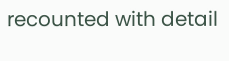recounted with detail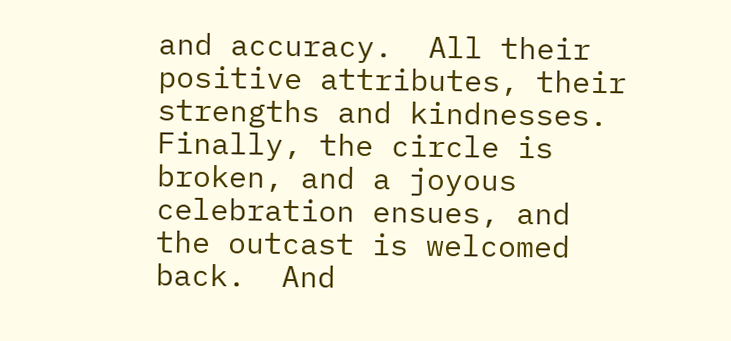and accuracy.  All their positive attributes, their strengths and kindnesses.  Finally, the circle is broken, and a joyous celebration ensues, and the outcast is welcomed back.  And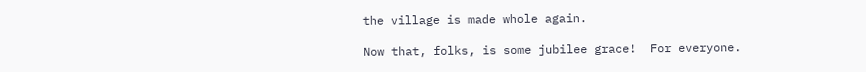the village is made whole again.

Now that, folks, is some jubilee grace!  For everyone.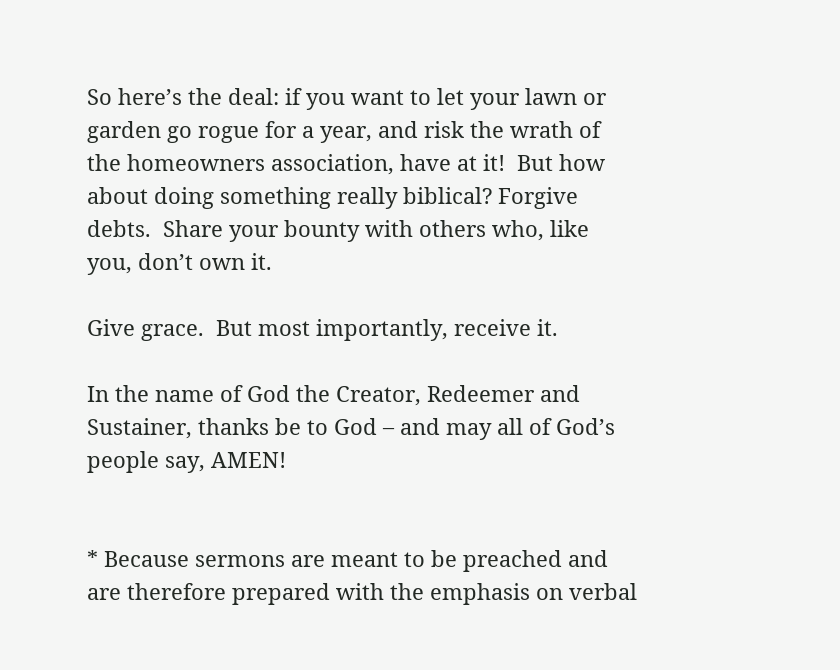So here’s the deal: if you want to let your lawn or garden go rogue for a year, and risk the wrath of the homeowners association, have at it!  But how about doing something really biblical? Forgive debts.  Share your bounty with others who, like you, don’t own it.

Give grace.  But most importantly, receive it.

In the name of God the Creator, Redeemer and Sustainer, thanks be to God – and may all of God’s people say, AMEN!


* Because sermons are meant to be preached and are therefore prepared with the emphasis on verbal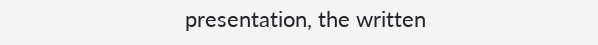presentation, the written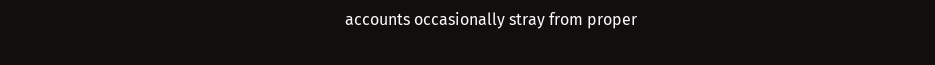accounts occasionally stray from proper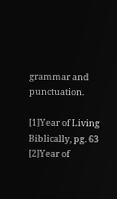grammar and punctuation.

[1]Year of Living Biblically, pg. 63
[2]Year of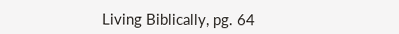Living Biblically, pg. 64